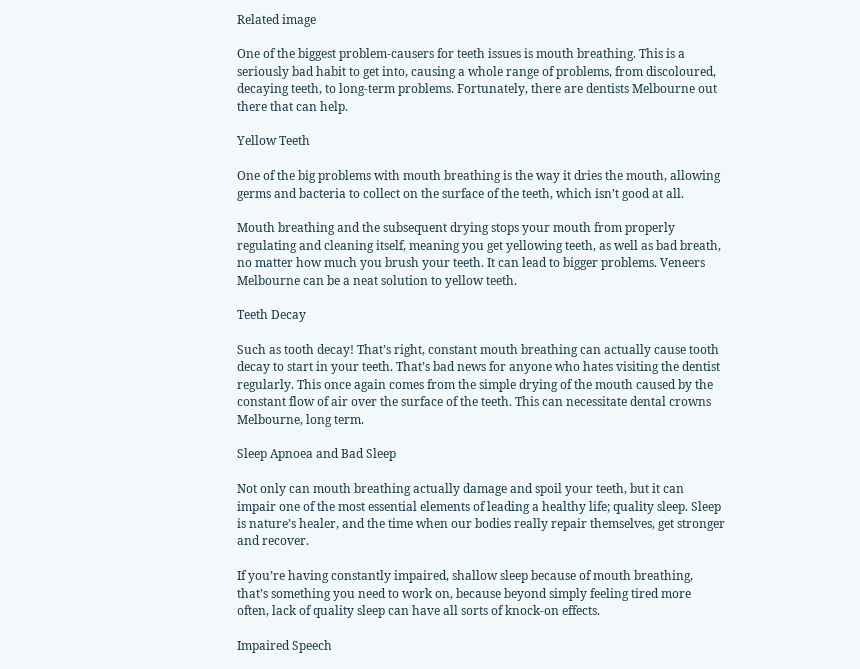Related image

One of the biggest problem-causers for teeth issues is mouth breathing. This is a seriously bad habit to get into, causing a whole range of problems, from discoloured, decaying teeth, to long-term problems. Fortunately, there are dentists Melbourne out there that can help.

Yellow Teeth

One of the big problems with mouth breathing is the way it dries the mouth, allowing germs and bacteria to collect on the surface of the teeth, which isn’t good at all.

Mouth breathing and the subsequent drying stops your mouth from properly regulating and cleaning itself, meaning you get yellowing teeth, as well as bad breath, no matter how much you brush your teeth. It can lead to bigger problems. Veneers Melbourne can be a neat solution to yellow teeth.

Teeth Decay

Such as tooth decay! That’s right, constant mouth breathing can actually cause tooth decay to start in your teeth. That’s bad news for anyone who hates visiting the dentist regularly. This once again comes from the simple drying of the mouth caused by the constant flow of air over the surface of the teeth. This can necessitate dental crowns Melbourne, long term.

Sleep Apnoea and Bad Sleep

Not only can mouth breathing actually damage and spoil your teeth, but it can impair one of the most essential elements of leading a healthy life; quality sleep. Sleep is nature’s healer, and the time when our bodies really repair themselves, get stronger and recover.

If you’re having constantly impaired, shallow sleep because of mouth breathing, that’s something you need to work on, because beyond simply feeling tired more often, lack of quality sleep can have all sorts of knock-on effects.

Impaired Speech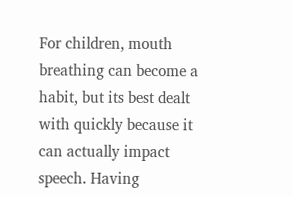For children, mouth breathing can become a habit, but its best dealt with quickly because it can actually impact speech. Having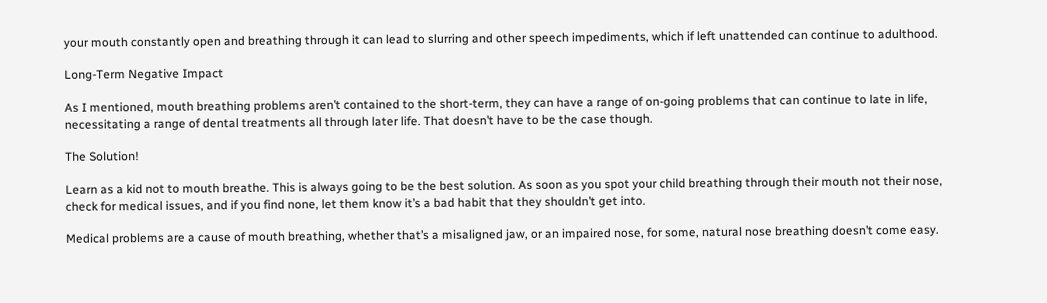your mouth constantly open and breathing through it can lead to slurring and other speech impediments, which if left unattended can continue to adulthood.

Long-Term Negative Impact

As I mentioned, mouth breathing problems aren’t contained to the short-term, they can have a range of on-going problems that can continue to late in life, necessitating a range of dental treatments all through later life. That doesn’t have to be the case though.

The Solution!

Learn as a kid not to mouth breathe. This is always going to be the best solution. As soon as you spot your child breathing through their mouth not their nose, check for medical issues, and if you find none, let them know it’s a bad habit that they shouldn’t get into.

Medical problems are a cause of mouth breathing, whether that’s a misaligned jaw, or an impaired nose, for some, natural nose breathing doesn’t come easy.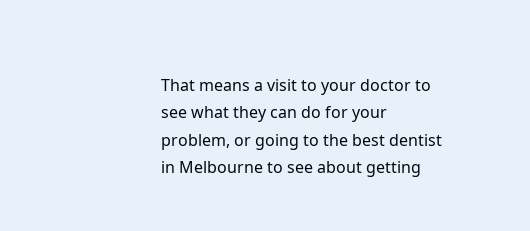That means a visit to your doctor to see what they can do for your problem, or going to the best dentist in Melbourne to see about getting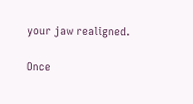your jaw realigned.

Once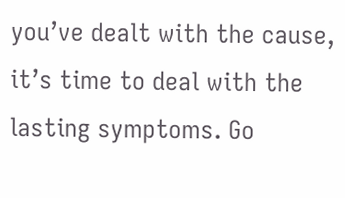you’ve dealt with the cause, it’s time to deal with the lasting symptoms. Go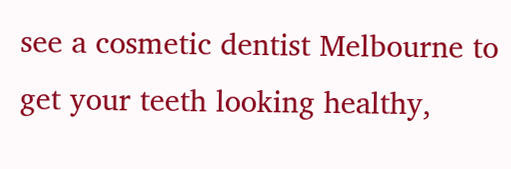see a cosmetic dentist Melbourne to get your teeth looking healthy,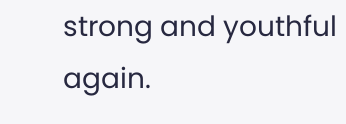strong and youthful again.